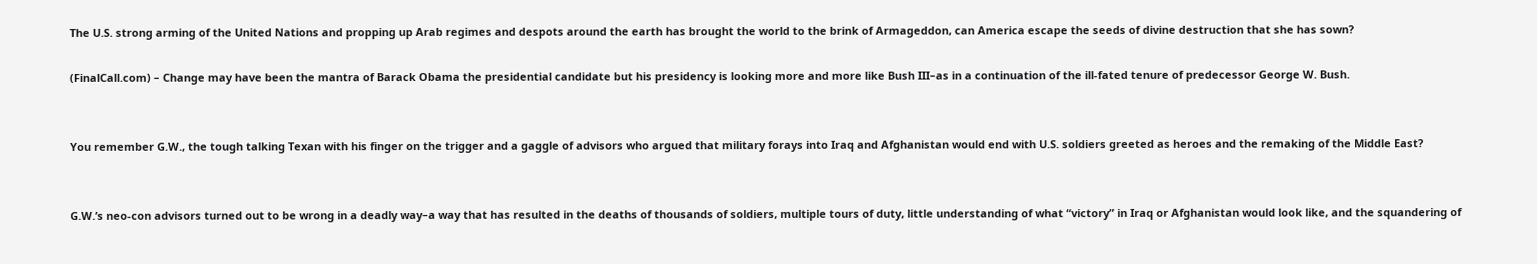The U.S. strong arming of the United Nations and propping up Arab regimes and despots around the earth has brought the world to the brink of Armageddon, can America escape the seeds of divine destruction that she has sown?

(FinalCall.com) – Change may have been the mantra of Barack Obama the presidential candidate but his presidency is looking more and more like Bush III–as in a continuation of the ill-fated tenure of predecessor George W. Bush.


You remember G.W., the tough talking Texan with his finger on the trigger and a gaggle of advisors who argued that military forays into Iraq and Afghanistan would end with U.S. soldiers greeted as heroes and the remaking of the Middle East?


G.W.’s neo-con advisors turned out to be wrong in a deadly way–a way that has resulted in the deaths of thousands of soldiers, multiple tours of duty, little understanding of what “victory” in Iraq or Afghanistan would look like, and the squandering of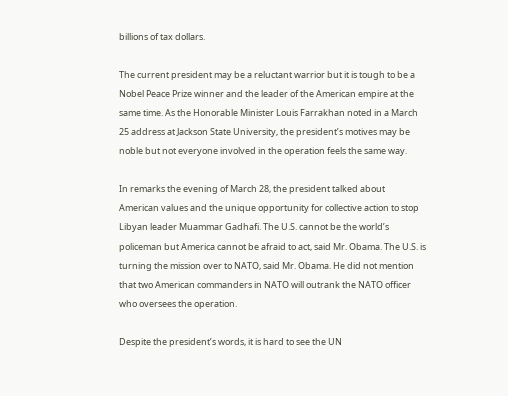billions of tax dollars.

The current president may be a reluctant warrior but it is tough to be a Nobel Peace Prize winner and the leader of the American empire at the same time. As the Honorable Minister Louis Farrakhan noted in a March 25 address at Jackson State University, the president’s motives may be noble but not everyone involved in the operation feels the same way.

In remarks the evening of March 28, the president talked about American values and the unique opportunity for collective action to stop Libyan leader Muammar Gadhafi. The U.S. cannot be the world’s policeman but America cannot be afraid to act, said Mr. Obama. The U.S. is turning the mission over to NATO, said Mr. Obama. He did not mention that two American commanders in NATO will outrank the NATO officer who oversees the operation.

Despite the president’s words, it is hard to see the UN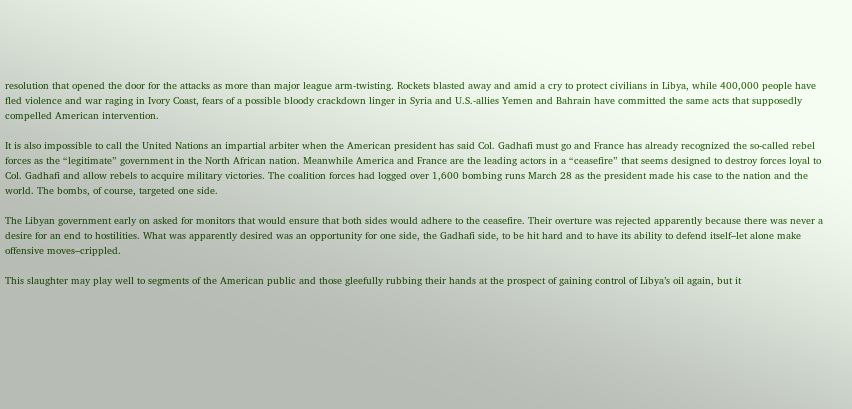resolution that opened the door for the attacks as more than major league arm-twisting. Rockets blasted away and amid a cry to protect civilians in Libya, while 400,000 people have fled violence and war raging in Ivory Coast, fears of a possible bloody crackdown linger in Syria and U.S.-allies Yemen and Bahrain have committed the same acts that supposedly compelled American intervention.

It is also impossible to call the United Nations an impartial arbiter when the American president has said Col. Gadhafi must go and France has already recognized the so-called rebel forces as the “legitimate” government in the North African nation. Meanwhile America and France are the leading actors in a “ceasefire” that seems designed to destroy forces loyal to Col. Gadhafi and allow rebels to acquire military victories. The coalition forces had logged over 1,600 bombing runs March 28 as the president made his case to the nation and the world. The bombs, of course, targeted one side.

The Libyan government early on asked for monitors that would ensure that both sides would adhere to the ceasefire. Their overture was rejected apparently because there was never a desire for an end to hostilities. What was apparently desired was an opportunity for one side, the Gadhafi side, to be hit hard and to have its ability to defend itself–let alone make offensive moves–crippled.

This slaughter may play well to segments of the American public and those gleefully rubbing their hands at the prospect of gaining control of Libya’s oil again, but it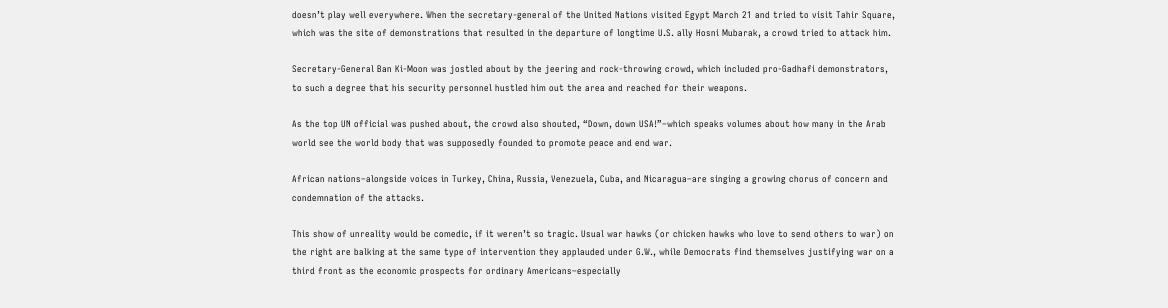doesn’t play well everywhere. When the secretary-general of the United Nations visited Egypt March 21 and tried to visit Tahir Square, which was the site of demonstrations that resulted in the departure of longtime U.S. ally Hosni Mubarak, a crowd tried to attack him.

Secretary-General Ban Ki-Moon was jostled about by the jeering and rock-throwing crowd, which included pro-Gadhafi demonstrators, to such a degree that his security personnel hustled him out the area and reached for their weapons.

As the top UN official was pushed about, the crowd also shouted, “Down, down USA!”–which speaks volumes about how many in the Arab world see the world body that was supposedly founded to promote peace and end war.

African nations–alongside voices in Turkey, China, Russia, Venezuela, Cuba, and Nicaragua–are singing a growing chorus of concern and condemnation of the attacks.

This show of unreality would be comedic, if it weren’t so tragic. Usual war hawks (or chicken hawks who love to send others to war) on the right are balking at the same type of intervention they applauded under G.W., while Democrats find themselves justifying war on a third front as the economic prospects for ordinary Americans–especially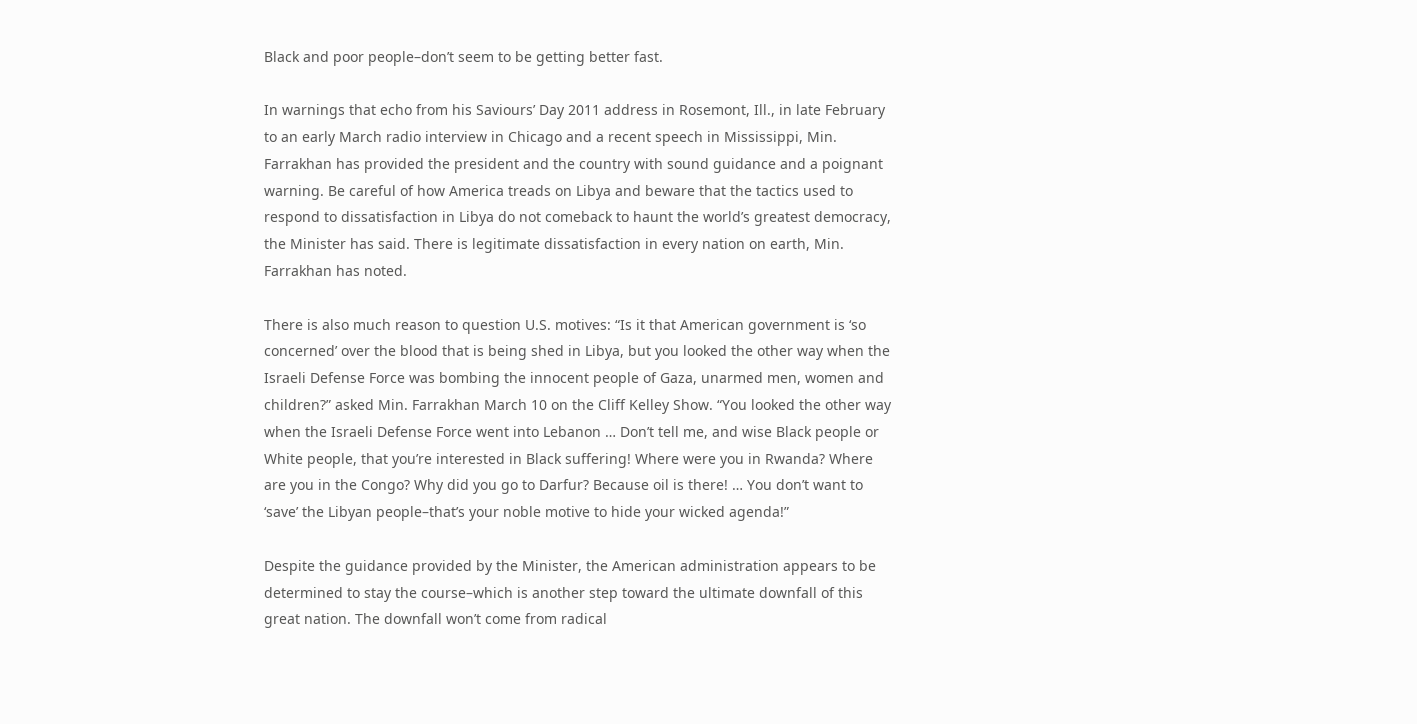Black and poor people–don’t seem to be getting better fast.

In warnings that echo from his Saviours’ Day 2011 address in Rosemont, Ill., in late February to an early March radio interview in Chicago and a recent speech in Mississippi, Min. Farrakhan has provided the president and the country with sound guidance and a poignant warning. Be careful of how America treads on Libya and beware that the tactics used to respond to dissatisfaction in Libya do not comeback to haunt the world’s greatest democracy, the Minister has said. There is legitimate dissatisfaction in every nation on earth, Min. Farrakhan has noted.

There is also much reason to question U.S. motives: “Is it that American government is ‘so concerned’ over the blood that is being shed in Libya, but you looked the other way when the Israeli Defense Force was bombing the innocent people of Gaza, unarmed men, women and children?” asked Min. Farrakhan March 10 on the Cliff Kelley Show. “You looked the other way when the Israeli Defense Force went into Lebanon … Don’t tell me, and wise Black people or White people, that you’re interested in Black suffering! Where were you in Rwanda? Where are you in the Congo? Why did you go to Darfur? Because oil is there! … You don’t want to ‘save’ the Libyan people–that’s your noble motive to hide your wicked agenda!”

Despite the guidance provided by the Minister, the American administration appears to be determined to stay the course–which is another step toward the ultimate downfall of this great nation. The downfall won’t come from radical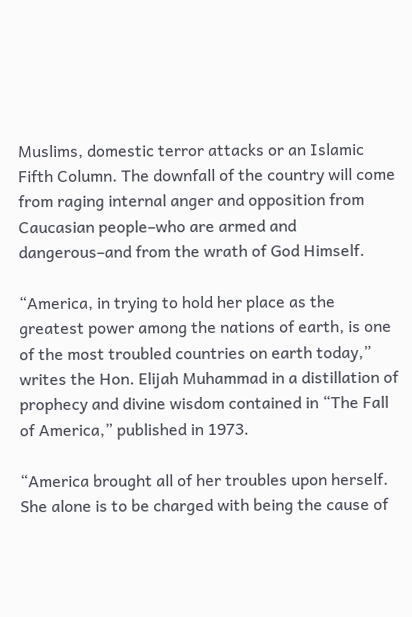Muslims, domestic terror attacks or an Islamic Fifth Column. The downfall of the country will come from raging internal anger and opposition from Caucasian people–who are armed and dangerous–and from the wrath of God Himself.

“America, in trying to hold her place as the greatest power among the nations of earth, is one of the most troubled countries on earth today,” writes the Hon. Elijah Muhammad in a distillation of prophecy and divine wisdom contained in “The Fall of America,” published in 1973.

“America brought all of her troubles upon herself. She alone is to be charged with being the cause of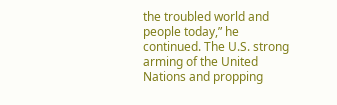the troubled world and people today,” he continued. The U.S. strong arming of the United Nations and propping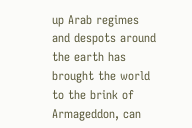up Arab regimes and despots around the earth has brought the world to the brink of Armageddon, can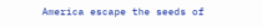America escape the seeds of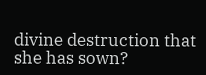divine destruction that she has sown?